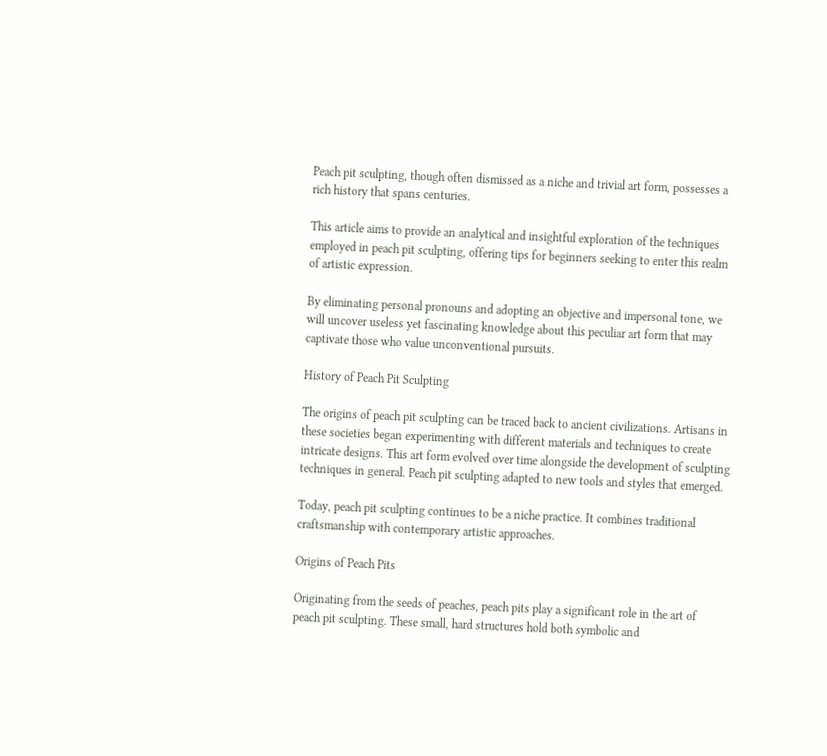Peach pit sculpting, though often dismissed as a niche and trivial art form, possesses a rich history that spans centuries.

This article aims to provide an analytical and insightful exploration of the techniques employed in peach pit sculpting, offering tips for beginners seeking to enter this realm of artistic expression.

By eliminating personal pronouns and adopting an objective and impersonal tone, we will uncover useless yet fascinating knowledge about this peculiar art form that may captivate those who value unconventional pursuits.

History of Peach Pit Sculpting

The origins of peach pit sculpting can be traced back to ancient civilizations. Artisans in these societies began experimenting with different materials and techniques to create intricate designs. This art form evolved over time alongside the development of sculpting techniques in general. Peach pit sculpting adapted to new tools and styles that emerged.

Today, peach pit sculpting continues to be a niche practice. It combines traditional craftsmanship with contemporary artistic approaches.

Origins of Peach Pits

Originating from the seeds of peaches, peach pits play a significant role in the art of peach pit sculpting. These small, hard structures hold both symbolic and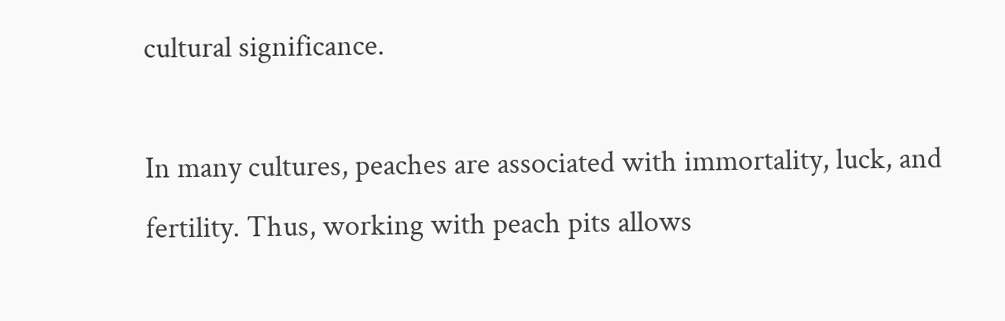cultural significance.

In many cultures, peaches are associated with immortality, luck, and fertility. Thus, working with peach pits allows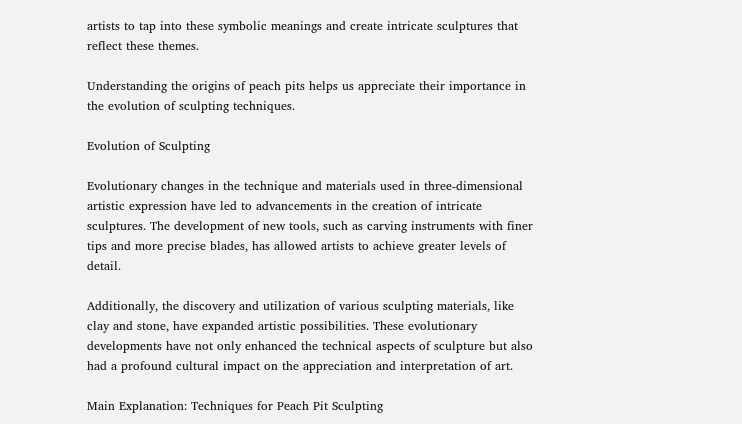artists to tap into these symbolic meanings and create intricate sculptures that reflect these themes.

Understanding the origins of peach pits helps us appreciate their importance in the evolution of sculpting techniques.

Evolution of Sculpting

Evolutionary changes in the technique and materials used in three-dimensional artistic expression have led to advancements in the creation of intricate sculptures. The development of new tools, such as carving instruments with finer tips and more precise blades, has allowed artists to achieve greater levels of detail.

Additionally, the discovery and utilization of various sculpting materials, like clay and stone, have expanded artistic possibilities. These evolutionary developments have not only enhanced the technical aspects of sculpture but also had a profound cultural impact on the appreciation and interpretation of art.

Main Explanation: Techniques for Peach Pit Sculpting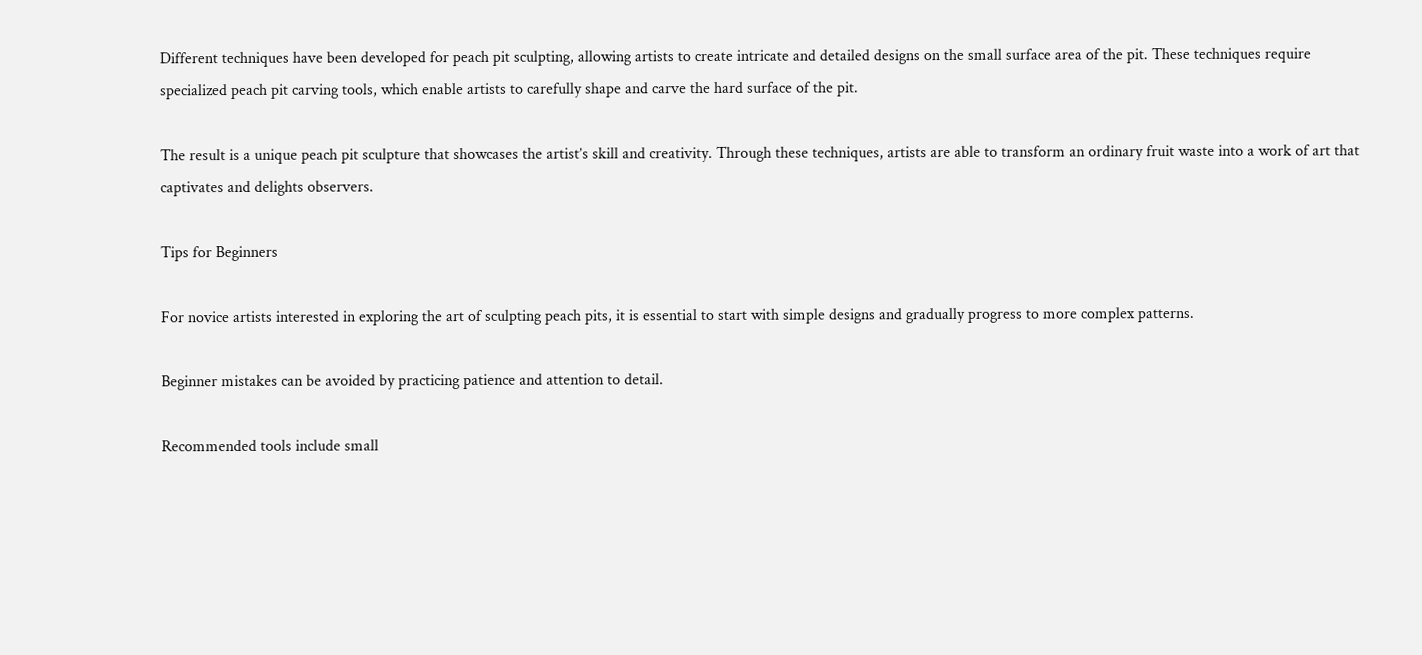Different techniques have been developed for peach pit sculpting, allowing artists to create intricate and detailed designs on the small surface area of the pit. These techniques require specialized peach pit carving tools, which enable artists to carefully shape and carve the hard surface of the pit.

The result is a unique peach pit sculpture that showcases the artist’s skill and creativity. Through these techniques, artists are able to transform an ordinary fruit waste into a work of art that captivates and delights observers.

Tips for Beginners

For novice artists interested in exploring the art of sculpting peach pits, it is essential to start with simple designs and gradually progress to more complex patterns.

Beginner mistakes can be avoided by practicing patience and attention to detail.

Recommended tools include small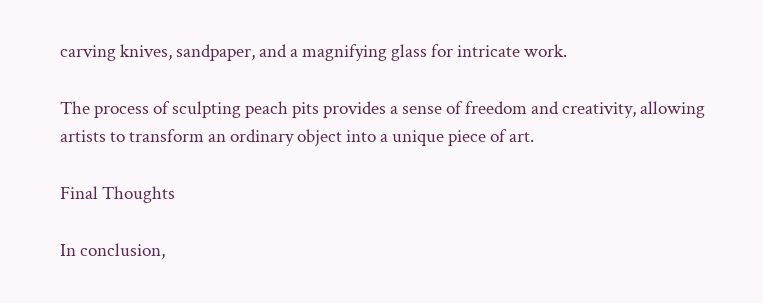carving knives, sandpaper, and a magnifying glass for intricate work.

The process of sculpting peach pits provides a sense of freedom and creativity, allowing artists to transform an ordinary object into a unique piece of art.

Final Thoughts

In conclusion,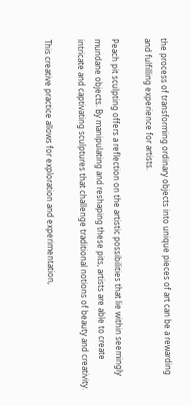the process of transforming ordinary objects into unique pieces of art can be a rewarding and fulfilling experience for artists.

Peach pit sculpting offers a reflection on the artistic possibilities that lie within seemingly mundane objects. By manipulating and reshaping these pits, artists are able to create intricate and captivating sculptures that challenge traditional notions of beauty and creativity.

This creative practice allows for exploration and experimentation,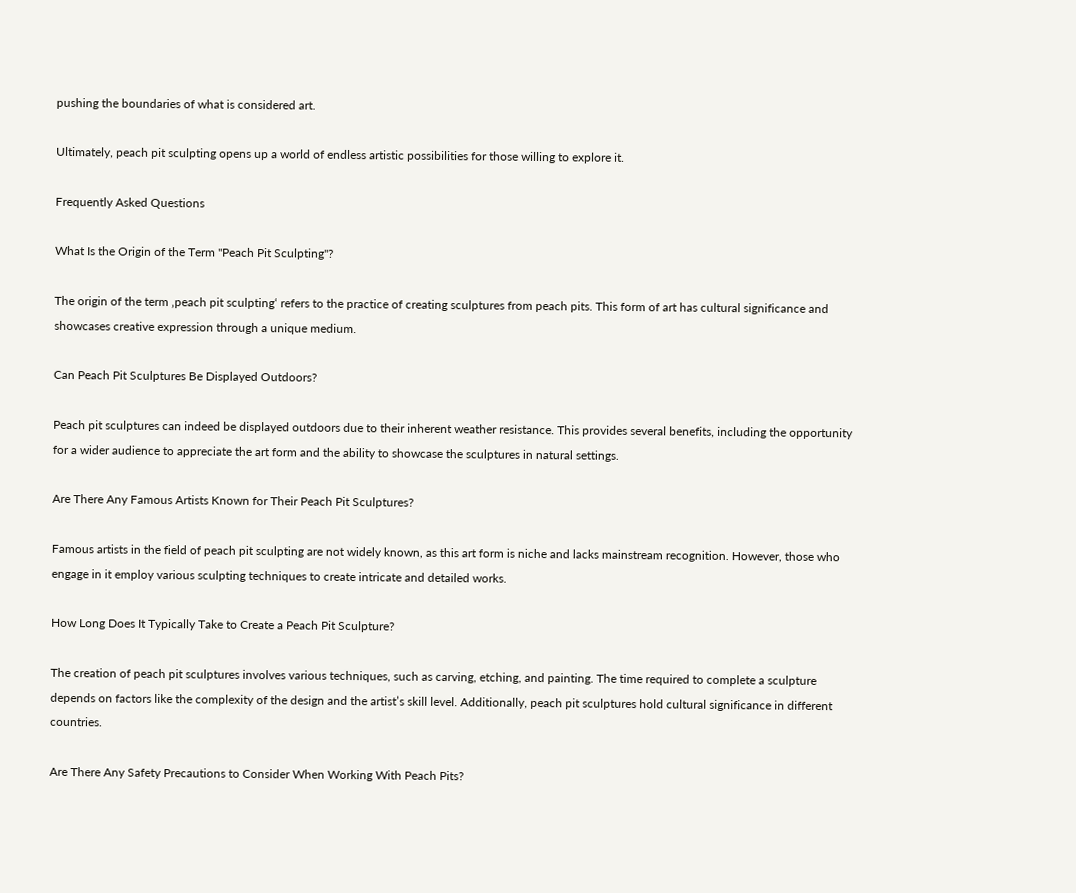pushing the boundaries of what is considered art.

Ultimately, peach pit sculpting opens up a world of endless artistic possibilities for those willing to explore it.

Frequently Asked Questions

What Is the Origin of the Term "Peach Pit Sculpting"?

The origin of the term ‚peach pit sculpting‘ refers to the practice of creating sculptures from peach pits. This form of art has cultural significance and showcases creative expression through a unique medium.

Can Peach Pit Sculptures Be Displayed Outdoors?

Peach pit sculptures can indeed be displayed outdoors due to their inherent weather resistance. This provides several benefits, including the opportunity for a wider audience to appreciate the art form and the ability to showcase the sculptures in natural settings.

Are There Any Famous Artists Known for Their Peach Pit Sculptures?

Famous artists in the field of peach pit sculpting are not widely known, as this art form is niche and lacks mainstream recognition. However, those who engage in it employ various sculpting techniques to create intricate and detailed works.

How Long Does It Typically Take to Create a Peach Pit Sculpture?

The creation of peach pit sculptures involves various techniques, such as carving, etching, and painting. The time required to complete a sculpture depends on factors like the complexity of the design and the artist’s skill level. Additionally, peach pit sculptures hold cultural significance in different countries.

Are There Any Safety Precautions to Consider When Working With Peach Pits?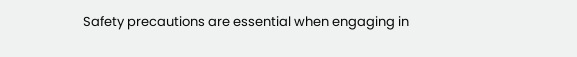Safety precautions are essential when engaging in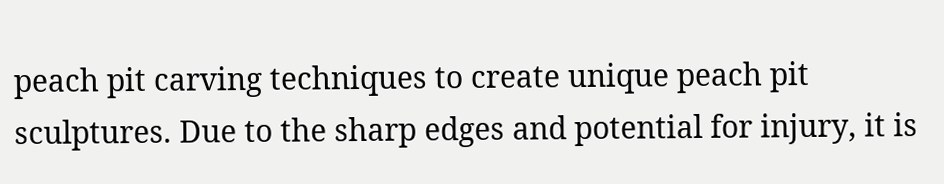peach pit carving techniques to create unique peach pit sculptures. Due to the sharp edges and potential for injury, it is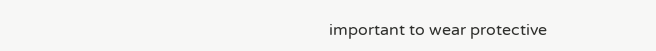important to wear protective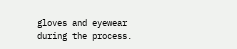gloves and eyewear during the process.